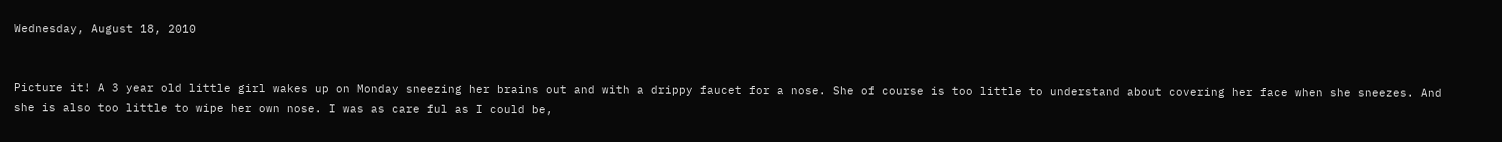Wednesday, August 18, 2010


Picture it! A 3 year old little girl wakes up on Monday sneezing her brains out and with a drippy faucet for a nose. She of course is too little to understand about covering her face when she sneezes. And she is also too little to wipe her own nose. I was as care ful as I could be,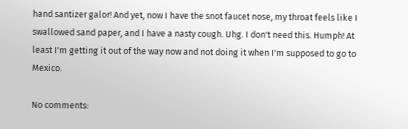hand santizer galor! And yet, now I have the snot faucet nose, my throat feels like I swallowed sand paper, and I have a nasty cough. Uhg. I don't need this. Humph! At least I'm getting it out of the way now and not doing it when I'm supposed to go to Mexico.

No comments: